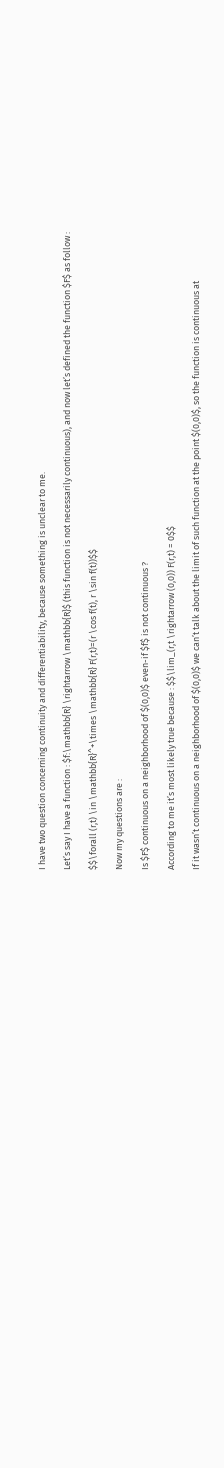I have two question concerning continuity and differentiability, because something is unclear to me.

Let’s say I have a function : $f:\mathbb{R} \rightarrow \mathbb{R}$ (this function is not necessarily continuous), and now let’s defined the function $F$ as follow :

$$\forall (r,t) \in \mathbb{R}^+\times \mathbb{R} F(r,t)=(r \cos f(t), r \sin f(t))$$

Now my questions are :

Is $F$ continuous on a neighborhood of $(0,0)$ even-if $f$ is not continuous ?

According to me it’s most likely true because : $$\lim_(r,t \rightarrow (0,0)) F(r,t) = 0$$

If it wasn’t continuous on a neighborhood of $(0,0)$ we can’t talk about the limit of such function at the point $(0,0)$, so the function is continuous at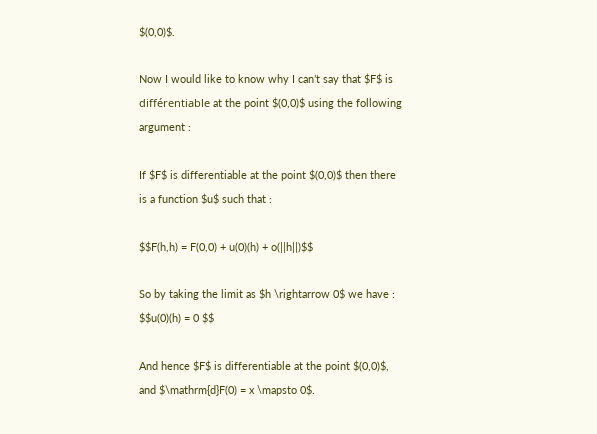$(0,0)$.

Now I would like to know why I can’t say that $F$ is différentiable at the point $(0,0)$ using the following argument :

If $F$ is differentiable at the point $(0,0)$ then there is a function $u$ such that :

$$F(h,h) = F(0,0) + u(0)(h) + o(||h||)$$

So by taking the limit as $h \rightarrow 0$ we have : $$u(0)(h) = 0 $$

And hence $F$ is differentiable at the point $(0,0)$, and $\mathrm{d}F(0) = x \mapsto 0$.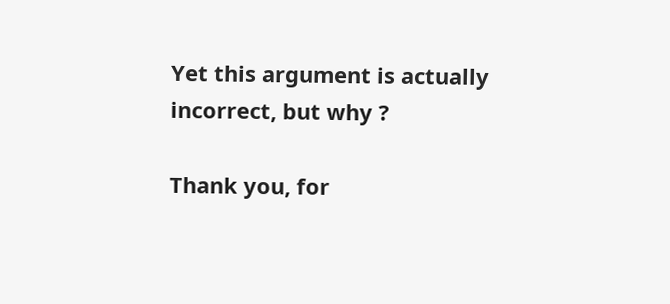Yet this argument is actually incorrect, but why ?

Thank you, for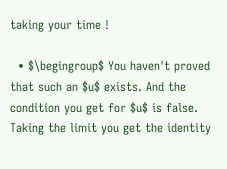taking your time !

  • $\begingroup$ You haven't proved that such an $u$ exists. And the condition you get for $u$ is false. Taking the limit you get the identity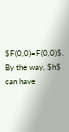$F(0,0)=F(0,0)$. By the way, $h$ can have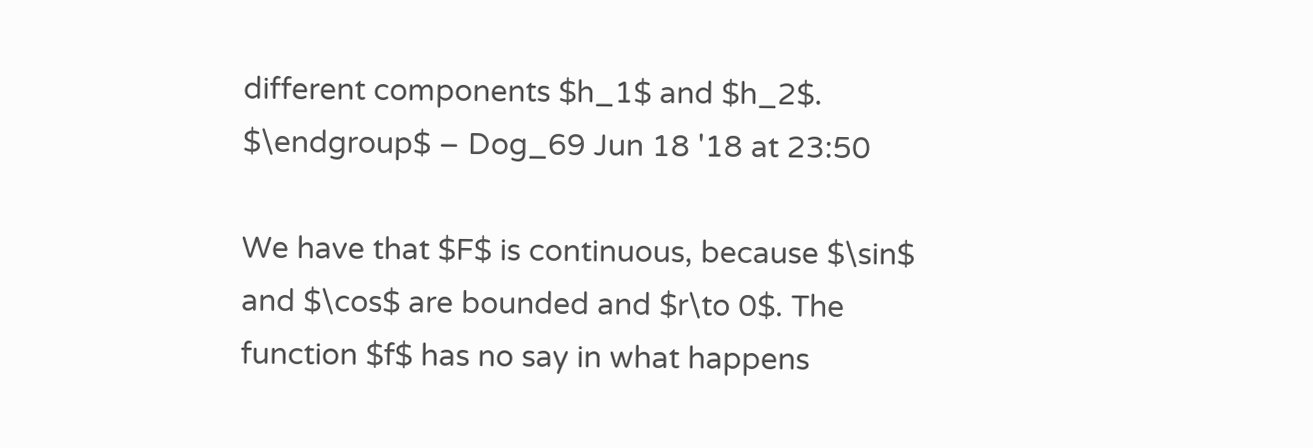different components $h_1$ and $h_2$. $\endgroup$ – Dog_69 Jun 18 '18 at 23:50

We have that $F$ is continuous, because $\sin$ and $\cos$ are bounded and $r\to 0$. The function $f$ has no say in what happens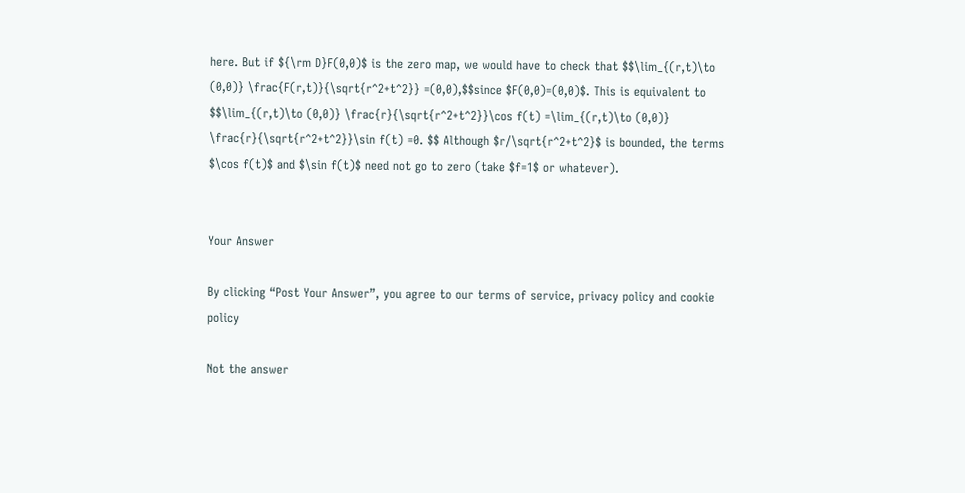here. But if ${\rm D}F(0,0)$ is the zero map, we would have to check that $$\lim_{(r,t)\to (0,0)} \frac{F(r,t)}{\sqrt{r^2+t^2}} =(0,0),$$since $F(0,0)=(0,0)$. This is equivalent to $$\lim_{(r,t)\to (0,0)} \frac{r}{\sqrt{r^2+t^2}}\cos f(t) =\lim_{(r,t)\to (0,0)} \frac{r}{\sqrt{r^2+t^2}}\sin f(t) =0. $$ Although $r/\sqrt{r^2+t^2}$ is bounded, the terms $\cos f(t)$ and $\sin f(t)$ need not go to zero (take $f=1$ or whatever).


Your Answer

By clicking “Post Your Answer”, you agree to our terms of service, privacy policy and cookie policy

Not the answer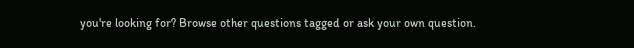you're looking for? Browse other questions tagged or ask your own question.